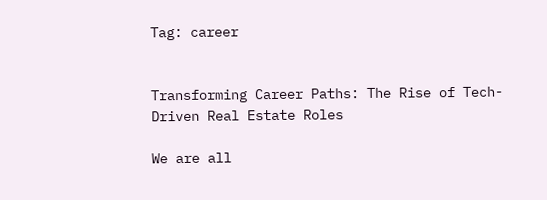Tag: career


Transforming Career Paths: The Rise of Tech-Driven Real Estate Roles

We are all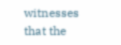witnesses that the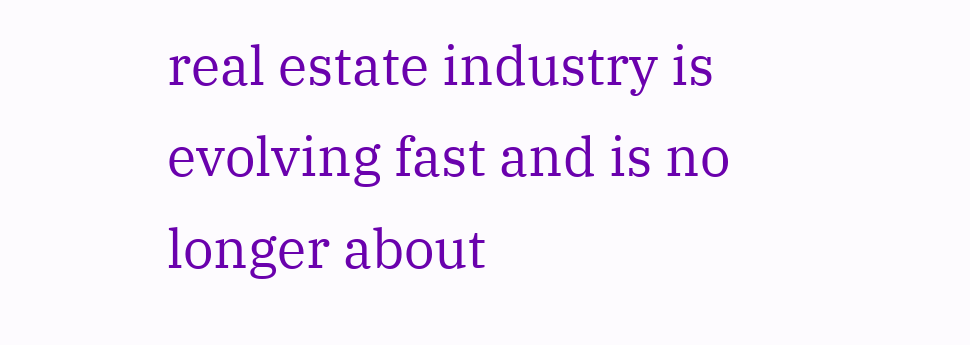real estate industry is evolving fast and is no longer about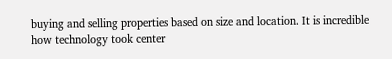buying and selling properties based on size and location. It is incredible how technology took center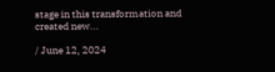stage in this transformation and created new...

/ June 12, 2024